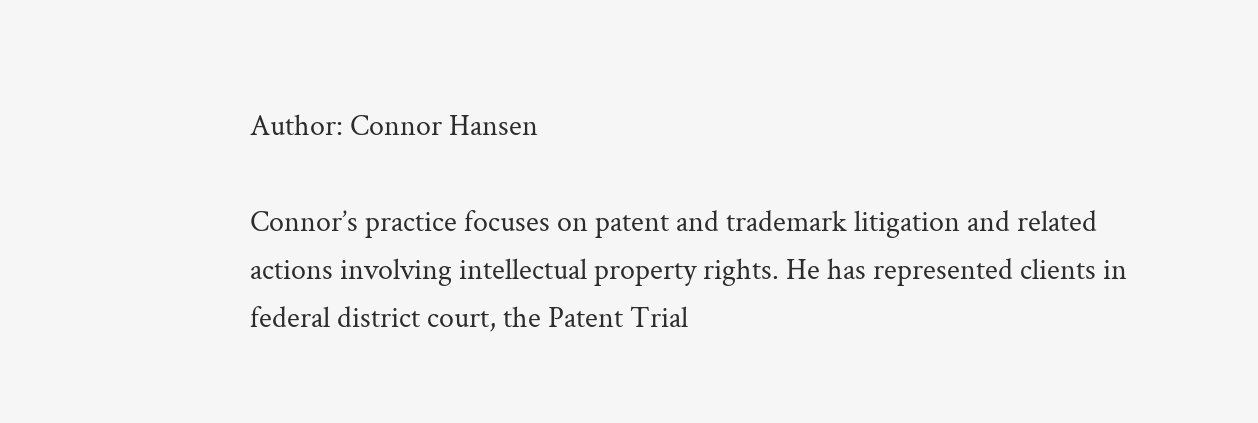Author: Connor Hansen

Connor’s practice focuses on patent and trademark litigation and related actions involving intellectual property rights. He has represented clients in federal district court, the Patent Trial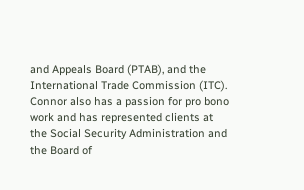and Appeals Board (PTAB), and the International Trade Commission (ITC). Connor also has a passion for pro bono work and has represented clients at the Social Security Administration and the Board of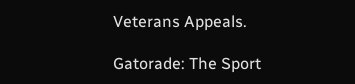Veterans Appeals.

Gatorade: The Sport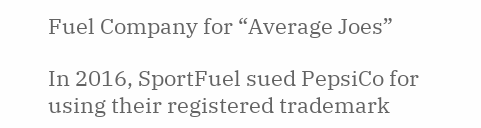Fuel Company for “Average Joes”

In 2016, SportFuel sued PepsiCo for using their registered trademark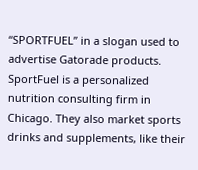“SPORTFUEL” in a slogan used to advertise Gatorade products. SportFuel is a personalized nutrition consulting firm in Chicago. They also market sports drinks and supplements, like their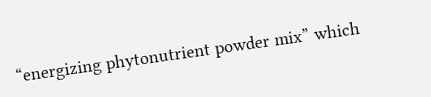“energizing phytonutrient powder mix” which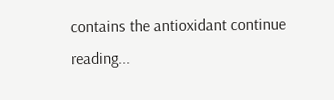contains the antioxidant continue reading...